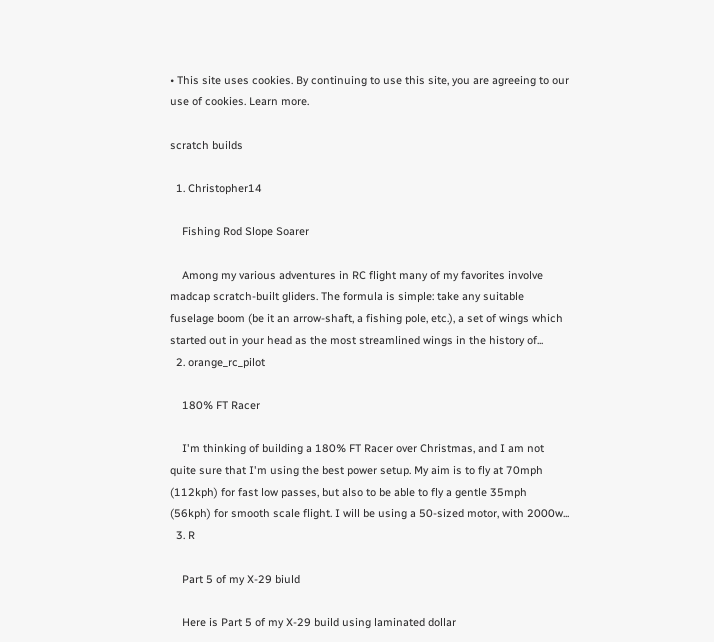• This site uses cookies. By continuing to use this site, you are agreeing to our use of cookies. Learn more.

scratch builds

  1. Christopher14

    Fishing Rod Slope Soarer

    Among my various adventures in RC flight many of my favorites involve madcap scratch-built gliders. The formula is simple: take any suitable fuselage boom (be it an arrow-shaft, a fishing pole, etc.), a set of wings which started out in your head as the most streamlined wings in the history of...
  2. orange_rc_pilot

    180% FT Racer

    I'm thinking of building a 180% FT Racer over Christmas, and I am not quite sure that I'm using the best power setup. My aim is to fly at 70mph (112kph) for fast low passes, but also to be able to fly a gentle 35mph (56kph) for smooth scale flight. I will be using a 50-sized motor, with 2000w...
  3. R

    Part 5 of my X-29 biuld

    Here is Part 5 of my X-29 build using laminated dollar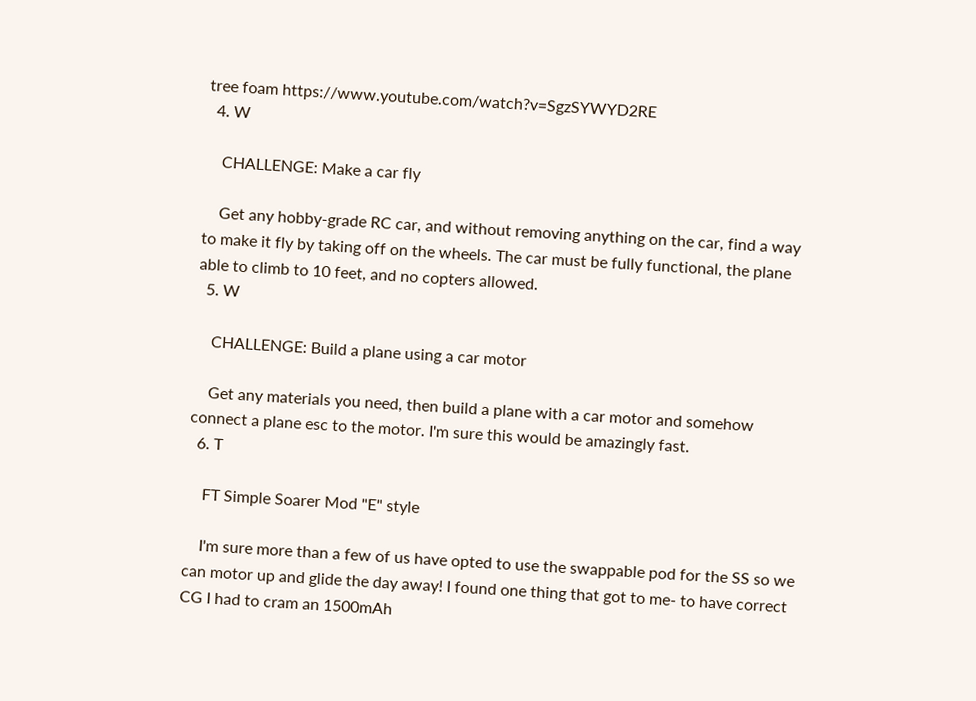tree foam https://www.youtube.com/watch?v=SgzSYWYD2RE
  4. W

    CHALLENGE: Make a car fly

    Get any hobby-grade RC car, and without removing anything on the car, find a way to make it fly by taking off on the wheels. The car must be fully functional, the plane able to climb to 10 feet, and no copters allowed.
  5. W

    CHALLENGE: Build a plane using a car motor

    Get any materials you need, then build a plane with a car motor and somehow connect a plane esc to the motor. I'm sure this would be amazingly fast.
  6. T

    FT Simple Soarer Mod "E" style

    I'm sure more than a few of us have opted to use the swappable pod for the SS so we can motor up and glide the day away! I found one thing that got to me- to have correct CG I had to cram an 1500mAh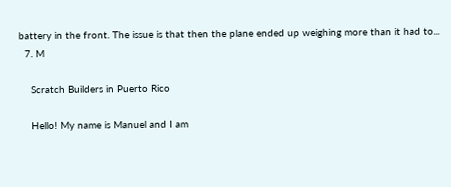battery in the front. The issue is that then the plane ended up weighing more than it had to...
  7. M

    Scratch Builders in Puerto Rico

    Hello! My name is Manuel and I am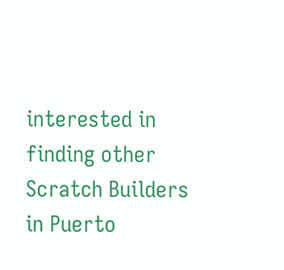interested in finding other Scratch Builders in Puerto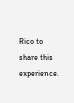Rico to share this experience.